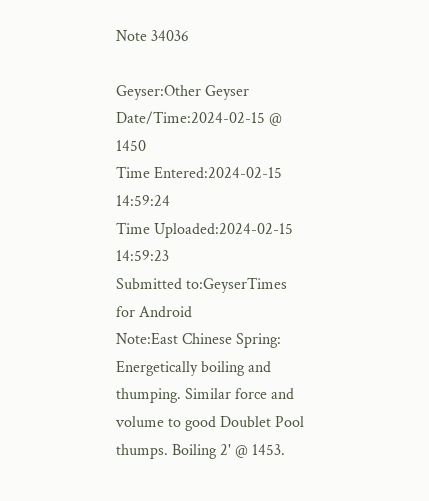Note 34036

Geyser:Other Geyser
Date/Time:2024-02-15 @ 1450
Time Entered:2024-02-15 14:59:24
Time Uploaded:2024-02-15 14:59:23
Submitted to:GeyserTimes for Android
Note:East Chinese Spring: Energetically boiling and thumping. Similar force and volume to good Doublet Pool thumps. Boiling 2' @ 1453.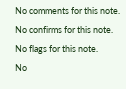No comments for this note.
No confirms for this note.
No flags for this note.
No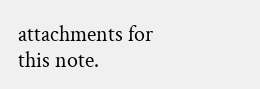attachments for this note.